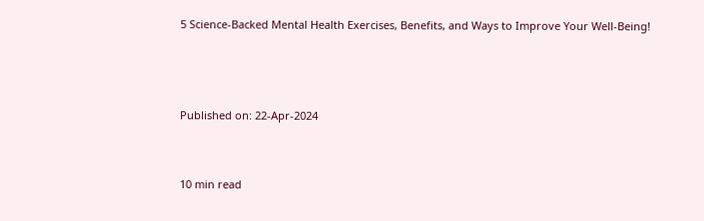5 Science-Backed Mental Health Exercises, Benefits, and Ways to Improve Your Well-Being!



Published on: 22-Apr-2024


10 min read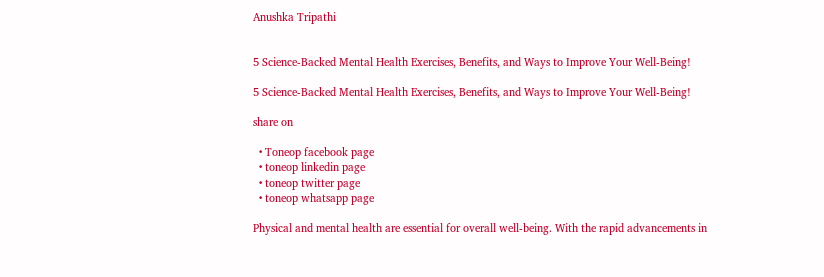Anushka Tripathi


5 Science-Backed Mental Health Exercises, Benefits, and Ways to Improve Your Well-Being!

5 Science-Backed Mental Health Exercises, Benefits, and Ways to Improve Your Well-Being!

share on

  • Toneop facebook page
  • toneop linkedin page
  • toneop twitter page
  • toneop whatsapp page

Physical and mental health are essential for overall well-being. With the rapid advancements in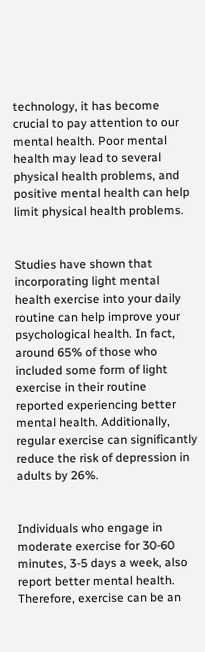technology, it has become crucial to pay attention to our mental health. Poor mental health may lead to several physical health problems, and positive mental health can help limit physical health problems.


Studies have shown that incorporating light mental health exercise into your daily routine can help improve your psychological health. In fact, around 65% of those who included some form of light exercise in their routine reported experiencing better mental health. Additionally, regular exercise can significantly reduce the risk of depression in adults by 26%.


Individuals who engage in moderate exercise for 30-60 minutes, 3-5 days a week, also report better mental health. Therefore, exercise can be an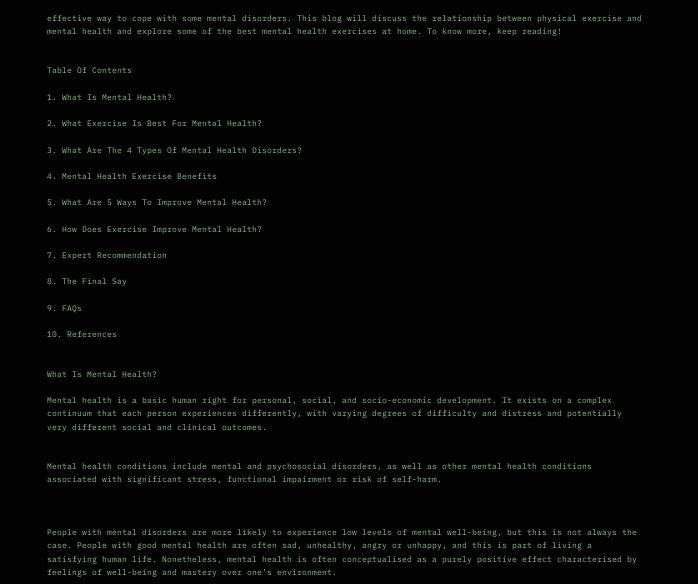effective way to cope with some mental disorders. This blog will discuss the relationship between physical exercise and mental health and explore some of the best mental health exercises at home. To know more, keep reading!


Table Of Contents

1. What Is Mental Health?

2. What Exercise Is Best For Mental Health?

3. What Are The 4 Types Of Mental Health Disorders?

4. Mental Health Exercise Benefits

5. What Are 5 Ways To Improve Mental Health?

6. How Does Exercise Improve Mental Health?

7. Expert Recommendation

8. The Final Say

9. FAQs

10. References


What Is Mental Health?

Mental health is a basic human right for personal, social, and socio-economic development. It exists on a complex continuum that each person experiences differently, with varying degrees of difficulty and distress and potentially very different social and clinical outcomes.


Mental health conditions include mental and psychosocial disorders, as well as other mental health conditions associated with significant stress, functional impairment or risk of self-harm.



People with mental disorders are more likely to experience low levels of mental well-being, but this is not always the case. People with good mental health are often sad, unhealthy, angry or unhappy, and this is part of living a satisfying human life. Nonetheless, mental health is often conceptualised as a purely positive effect characterised by feelings of well-being and mastery over one’s environment.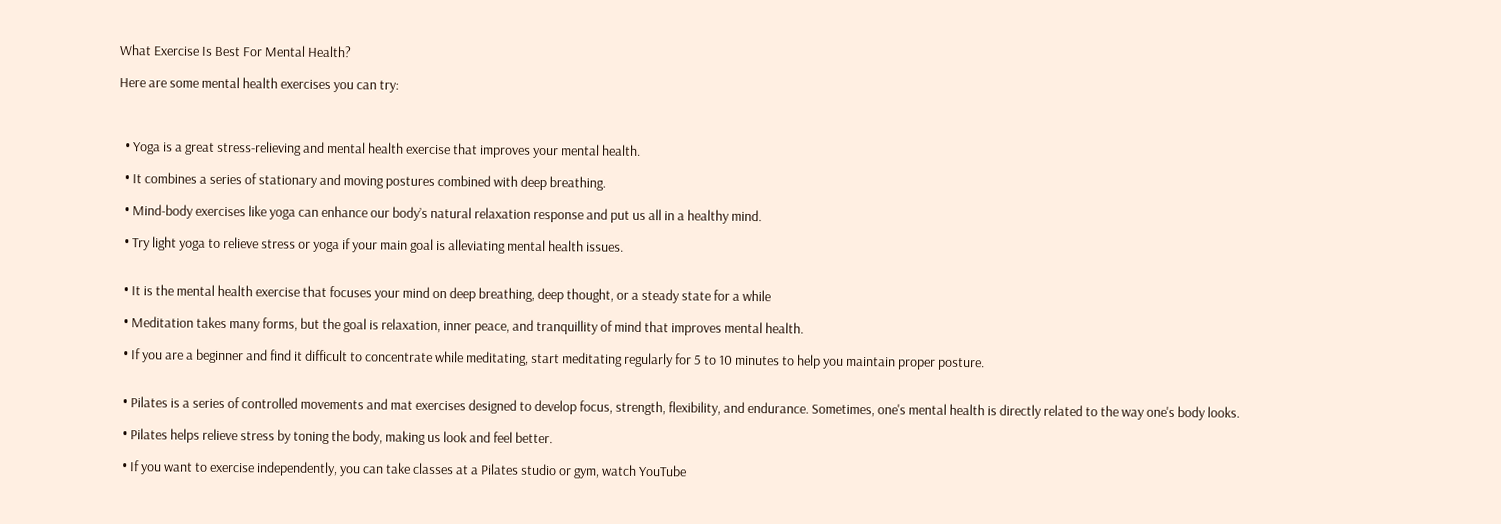What Exercise Is Best For Mental Health?

Here are some mental health exercises you can try:



  • Yoga is a great stress-relieving and mental health exercise that improves your mental health.

  • It combines a series of stationary and moving postures combined with deep breathing.

  • Mind-body exercises like yoga can enhance our body’s natural relaxation response and put us all in a healthy mind.

  • Try light yoga to relieve stress or yoga if your main goal is alleviating mental health issues.


  • It is the mental health exercise that focuses your mind on deep breathing, deep thought, or a steady state for a while

  • Meditation takes many forms, but the goal is relaxation, inner peace, and tranquillity of mind that improves mental health.

  • If you are a beginner and find it difficult to concentrate while meditating, start meditating regularly for 5 to 10 minutes to help you maintain proper posture.


  • Pilates is a series of controlled movements and mat exercises designed to develop focus, strength, flexibility, and endurance. Sometimes, one's mental health is directly related to the way one's body looks.

  • Pilates helps relieve stress by toning the body, making us look and feel better.

  • If you want to exercise independently, you can take classes at a Pilates studio or gym, watch YouTube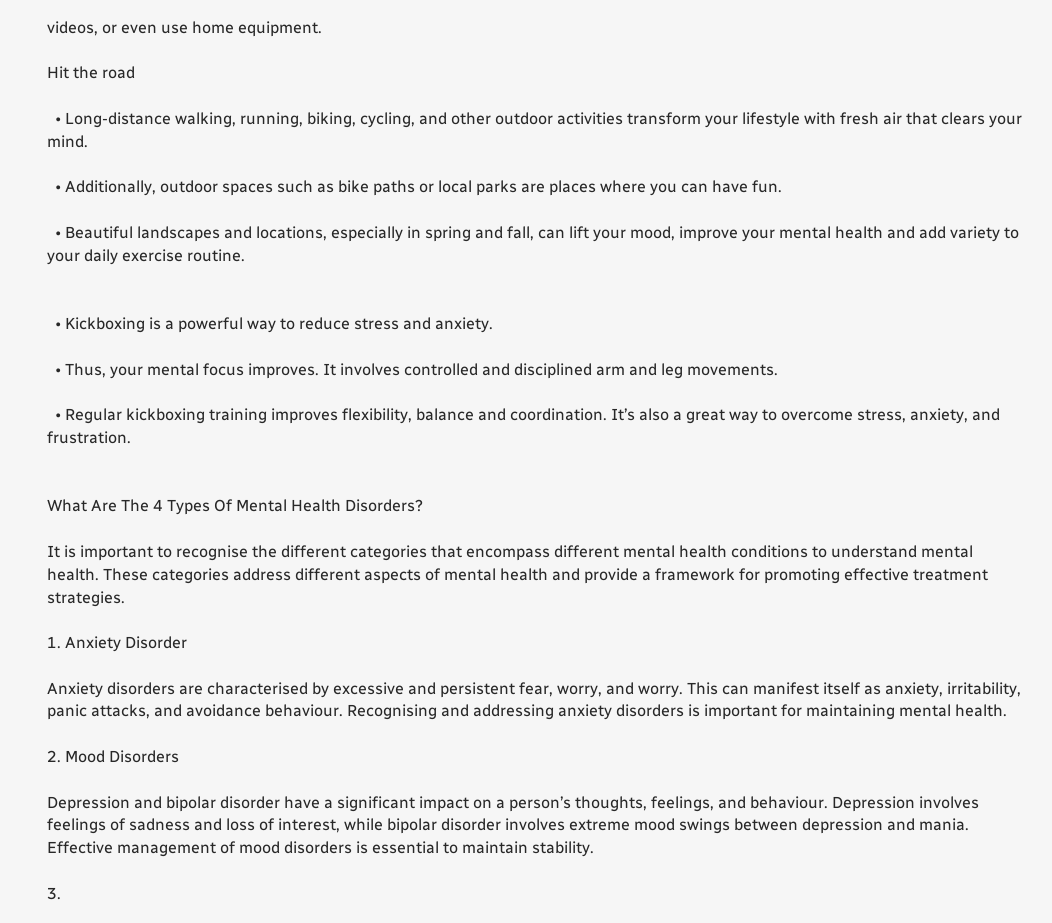videos, or even use home equipment.

Hit the road

  • Long-distance walking, running, biking, cycling, and other outdoor activities transform your lifestyle with fresh air that clears your mind.

  • Additionally, outdoor spaces such as bike paths or local parks are places where you can have fun.

  • Beautiful landscapes and locations, especially in spring and fall, can lift your mood, improve your mental health and add variety to your daily exercise routine.


  • Kickboxing is a powerful way to reduce stress and anxiety.

  • Thus, your mental focus improves. It involves controlled and disciplined arm and leg movements.

  • Regular kickboxing training improves flexibility, balance and coordination. It’s also a great way to overcome stress, anxiety, and frustration.


What Are The 4 Types Of Mental Health Disorders?

It is important to recognise the different categories that encompass different mental health conditions to understand mental health. These categories address different aspects of mental health and provide a framework for promoting effective treatment strategies.

1. Anxiety Disorder

Anxiety disorders are characterised by excessive and persistent fear, worry, and worry. This can manifest itself as anxiety, irritability, panic attacks, and avoidance behaviour. Recognising and addressing anxiety disorders is important for maintaining mental health.

2. Mood Disorders

Depression and bipolar disorder have a significant impact on a person’s thoughts, feelings, and behaviour. Depression involves feelings of sadness and loss of interest, while bipolar disorder involves extreme mood swings between depression and mania. Effective management of mood disorders is essential to maintain stability.

3.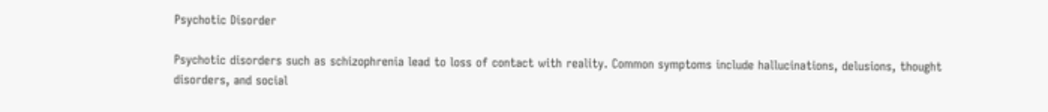Psychotic Disorder

Psychotic disorders such as schizophrenia lead to loss of contact with reality. Common symptoms include hallucinations, delusions, thought disorders, and social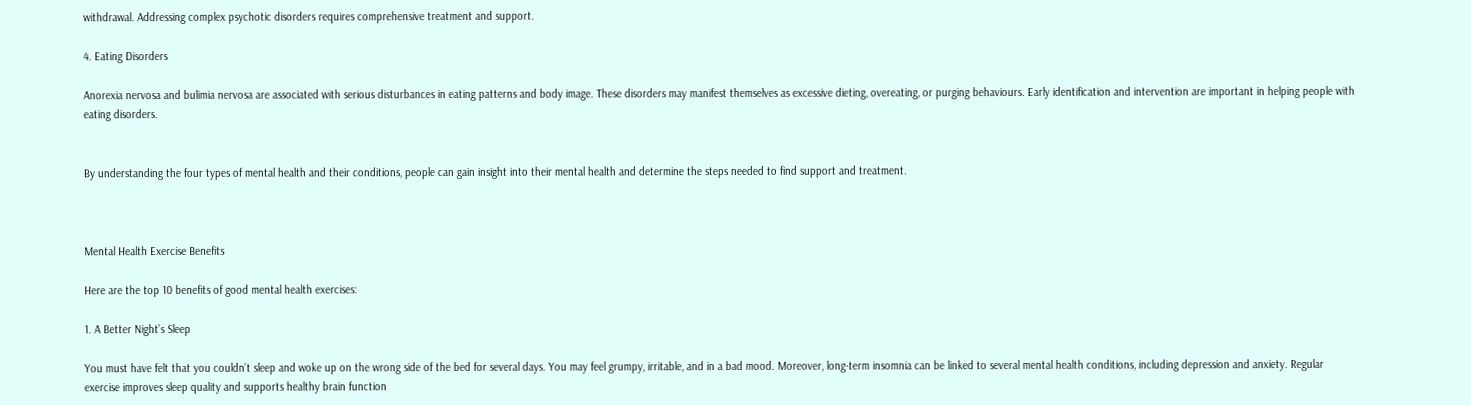withdrawal. Addressing complex psychotic disorders requires comprehensive treatment and support.

4. Eating Disorders

Anorexia nervosa and bulimia nervosa are associated with serious disturbances in eating patterns and body image. These disorders may manifest themselves as excessive dieting, overeating, or purging behaviours. Early identification and intervention are important in helping people with eating disorders.


By understanding the four types of mental health and their conditions, people can gain insight into their mental health and determine the steps needed to find support and treatment.



Mental Health Exercise Benefits

Here are the top 10 benefits of good mental health exercises:

1. A Better Night’s Sleep

You must have felt that you couldn’t sleep and woke up on the wrong side of the bed for several days. You may feel grumpy, irritable, and in a bad mood. Moreover, long-term insomnia can be linked to several mental health conditions, including depression and anxiety. Regular exercise improves sleep quality and supports healthy brain function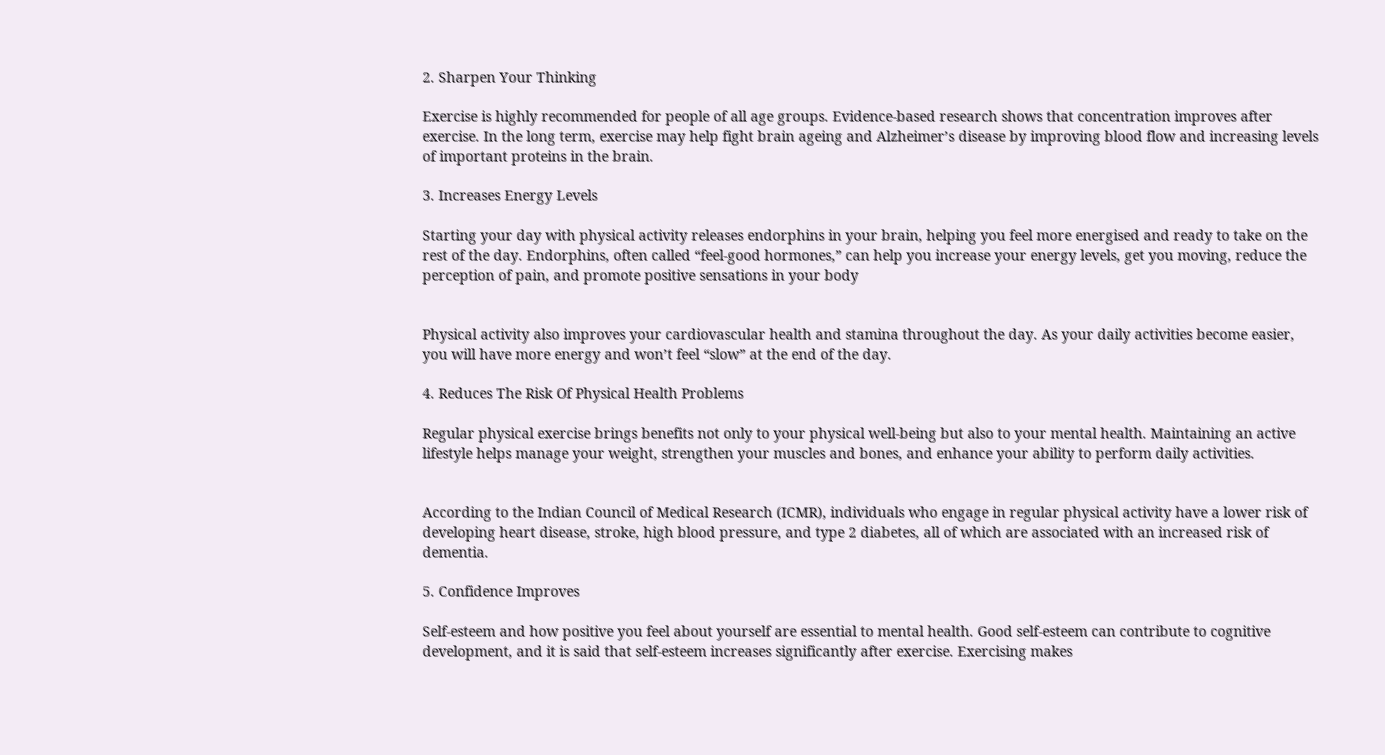2. Sharpen Your Thinking

Exercise is highly recommended for people of all age groups. Evidence-based research shows that concentration improves after exercise. In the long term, exercise may help fight brain ageing and Alzheimer’s disease by improving blood flow and increasing levels of important proteins in the brain.

3. Increases Energy Levels

Starting your day with physical activity releases endorphins in your brain, helping you feel more energised and ready to take on the rest of the day. Endorphins, often called “feel-good hormones,” can help you increase your energy levels, get you moving, reduce the perception of pain, and promote positive sensations in your body


Physical activity also improves your cardiovascular health and stamina throughout the day. As your daily activities become easier, you will have more energy and won’t feel “slow” at the end of the day.

4. Reduces The Risk Of Physical Health Problems

Regular physical exercise brings benefits not only to your physical well-being but also to your mental health. Maintaining an active lifestyle helps manage your weight, strengthen your muscles and bones, and enhance your ability to perform daily activities.


According to the Indian Council of Medical Research (ICMR), individuals who engage in regular physical activity have a lower risk of developing heart disease, stroke, high blood pressure, and type 2 diabetes, all of which are associated with an increased risk of dementia.

5. Confidence Improves

Self-esteem and how positive you feel about yourself are essential to mental health. Good self-esteem can contribute to cognitive development, and it is said that self-esteem increases significantly after exercise. Exercising makes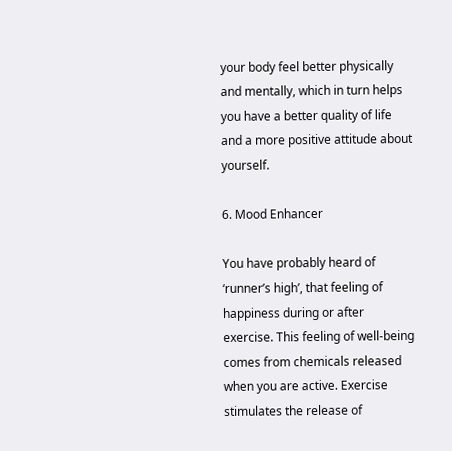your body feel better physically and mentally, which in turn helps you have a better quality of life and a more positive attitude about yourself.

6. Mood Enhancer

You have probably heard of ‘runner’s high’, that feeling of happiness during or after exercise. This feeling of well-being comes from chemicals released when you are active. Exercise stimulates the release of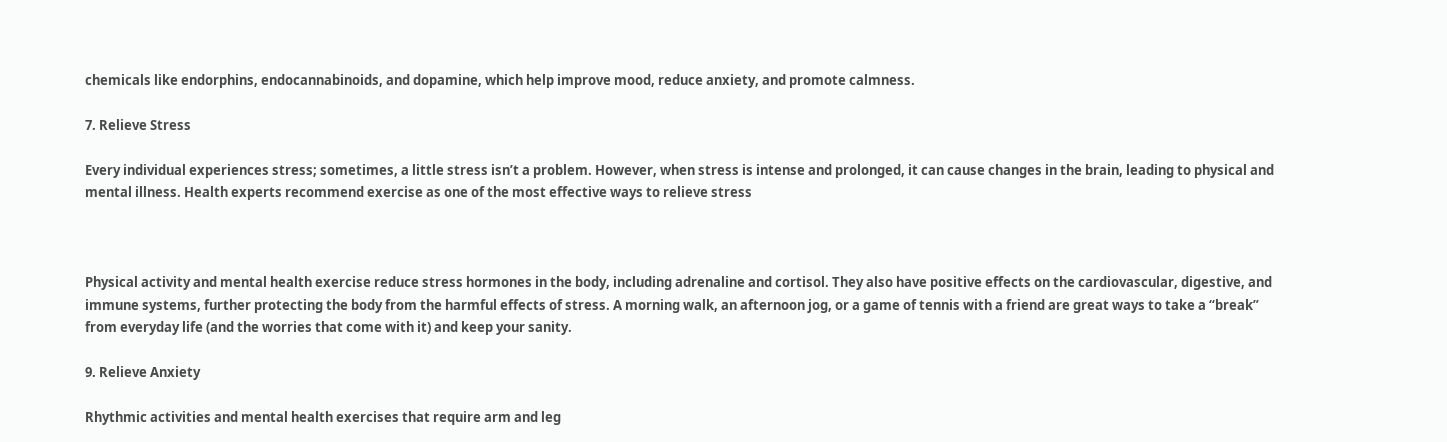chemicals like endorphins, endocannabinoids, and dopamine, which help improve mood, reduce anxiety, and promote calmness.

7. Relieve Stress

Every individual experiences stress; sometimes, a little stress isn’t a problem. However, when stress is intense and prolonged, it can cause changes in the brain, leading to physical and mental illness. Health experts recommend exercise as one of the most effective ways to relieve stress



Physical activity and mental health exercise reduce stress hormones in the body, including adrenaline and cortisol. They also have positive effects on the cardiovascular, digestive, and immune systems, further protecting the body from the harmful effects of stress. A morning walk, an afternoon jog, or a game of tennis with a friend are great ways to take a “break” from everyday life (and the worries that come with it) and keep your sanity.

9. Relieve Anxiety

Rhythmic activities and mental health exercises that require arm and leg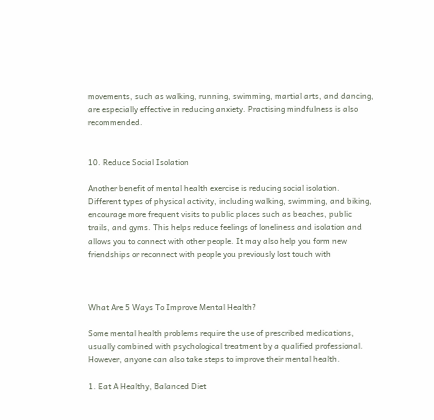movements, such as walking, running, swimming, martial arts, and dancing, are especially effective in reducing anxiety. Practising mindfulness is also recommended.


10. Reduce Social Isolation

Another benefit of mental health exercise is reducing social isolation. Different types of physical activity, including walking, swimming, and biking, encourage more frequent visits to public places such as beaches, public trails, and gyms. This helps reduce feelings of loneliness and isolation and allows you to connect with other people. It may also help you form new friendships or reconnect with people you previously lost touch with



What Are 5 Ways To Improve Mental Health?

Some mental health problems require the use of prescribed medications, usually combined with psychological treatment by a qualified professional. However, anyone can also take steps to improve their mental health.

1. Eat A Healthy, Balanced Diet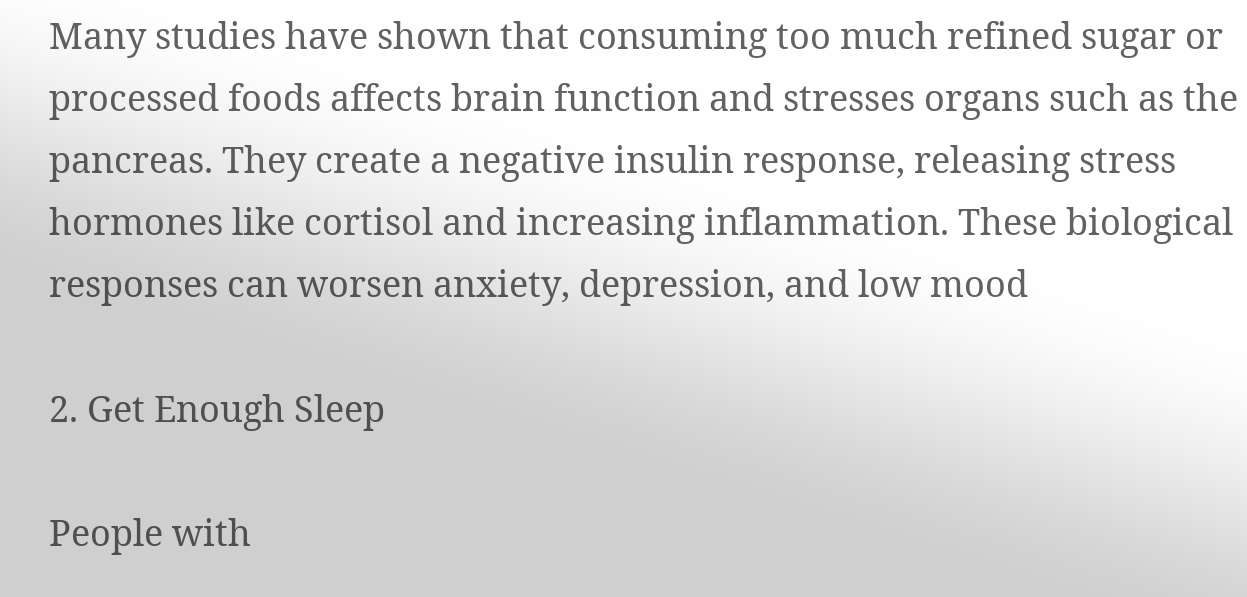Many studies have shown that consuming too much refined sugar or processed foods affects brain function and stresses organs such as the pancreas. They create a negative insulin response, releasing stress hormones like cortisol and increasing inflammation. These biological responses can worsen anxiety, depression, and low mood

2. Get Enough Sleep

People with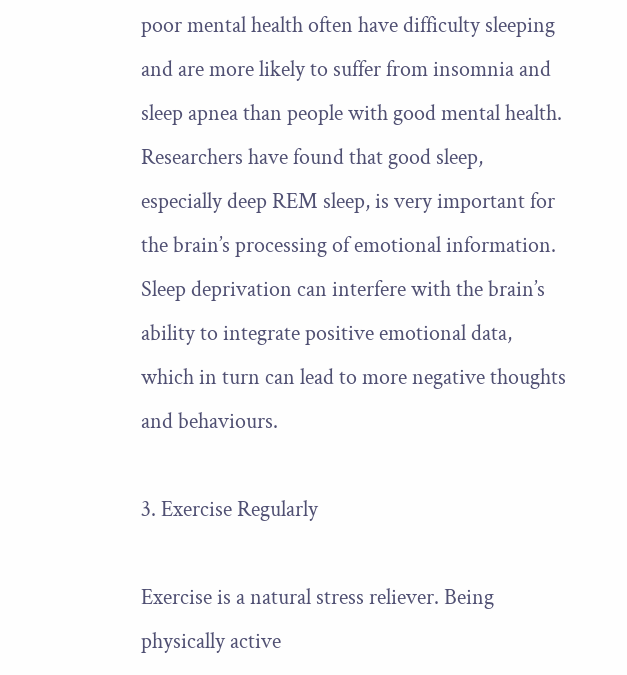poor mental health often have difficulty sleeping and are more likely to suffer from insomnia and sleep apnea than people with good mental health. Researchers have found that good sleep, especially deep REM sleep, is very important for the brain’s processing of emotional information. Sleep deprivation can interfere with the brain’s ability to integrate positive emotional data, which in turn can lead to more negative thoughts and behaviours.

3. Exercise Regularly

Exercise is a natural stress reliever. Being physically active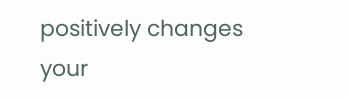positively changes your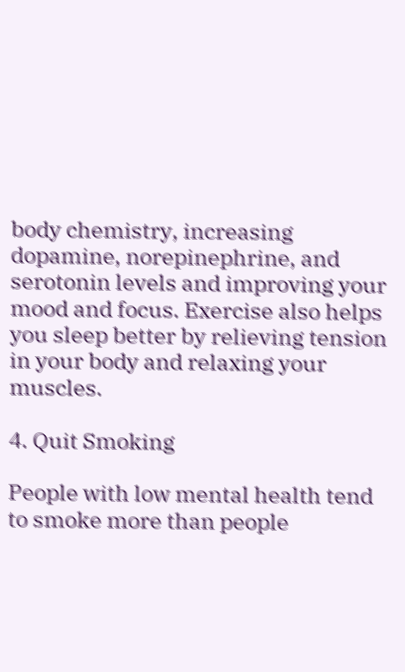body chemistry, increasing dopamine, norepinephrine, and serotonin levels and improving your mood and focus. Exercise also helps you sleep better by relieving tension in your body and relaxing your muscles.

4. Quit Smoking

People with low mental health tend to smoke more than people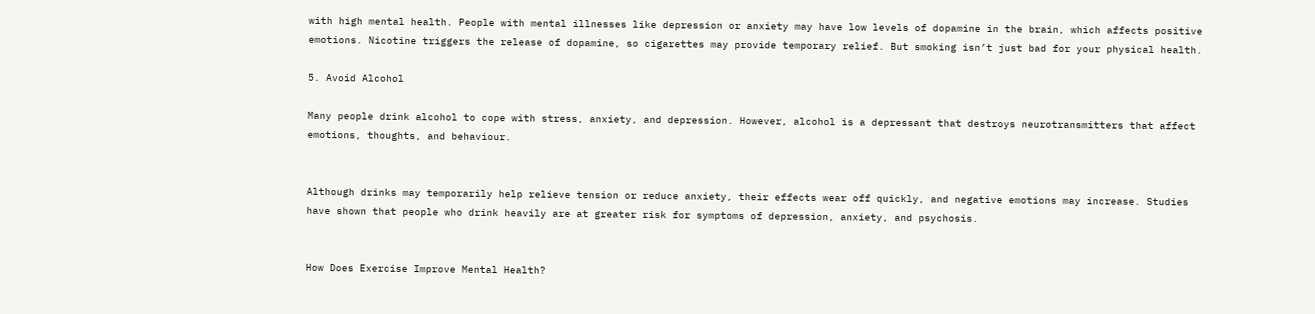with high mental health. People with mental illnesses like depression or anxiety may have low levels of dopamine in the brain, which affects positive emotions. Nicotine triggers the release of dopamine, so cigarettes may provide temporary relief. But smoking isn’t just bad for your physical health.

5. Avoid Alcohol

Many people drink alcohol to cope with stress, anxiety, and depression. However, alcohol is a depressant that destroys neurotransmitters that affect emotions, thoughts, and behaviour.


Although drinks may temporarily help relieve tension or reduce anxiety, their effects wear off quickly, and negative emotions may increase. Studies have shown that people who drink heavily are at greater risk for symptoms of depression, anxiety, and psychosis.


How Does Exercise Improve Mental Health?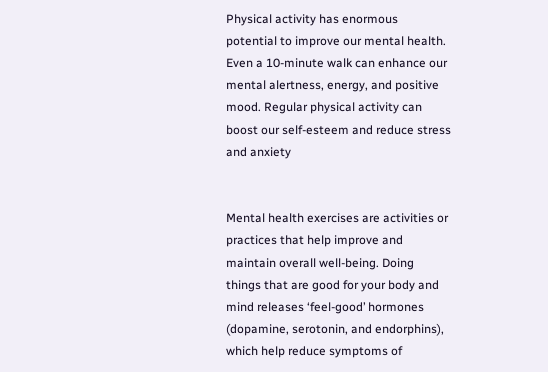Physical activity has enormous potential to improve our mental health. Even a 10-minute walk can enhance our mental alertness, energy, and positive mood. Regular physical activity can boost our self-esteem and reduce stress and anxiety


Mental health exercises are activities or practices that help improve and maintain overall well-being. Doing things that are good for your body and mind releases ‘feel-good’ hormones (dopamine, serotonin, and endorphins), which help reduce symptoms of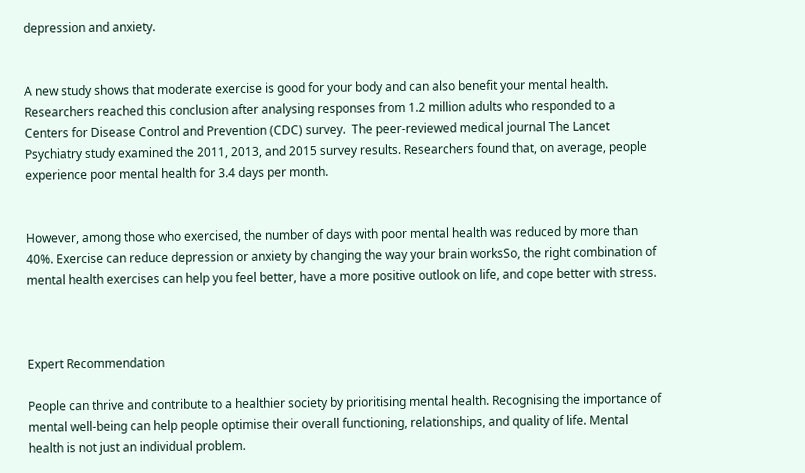depression and anxiety.


A new study shows that moderate exercise is good for your body and can also benefit your mental health. Researchers reached this conclusion after analysing responses from 1.2 million adults who responded to a Centers for Disease Control and Prevention (CDC) survey.  The peer-reviewed medical journal The Lancet Psychiatry study examined the 2011, 2013, and 2015 survey results. Researchers found that, on average, people experience poor mental health for 3.4 days per month.


However, among those who exercised, the number of days with poor mental health was reduced by more than 40%. Exercise can reduce depression or anxiety by changing the way your brain worksSo, the right combination of mental health exercises can help you feel better, have a more positive outlook on life, and cope better with stress.



Expert Recommendation

People can thrive and contribute to a healthier society by prioritising mental health. Recognising the importance of mental well-being can help people optimise their overall functioning, relationships, and quality of life. Mental health is not just an individual problem.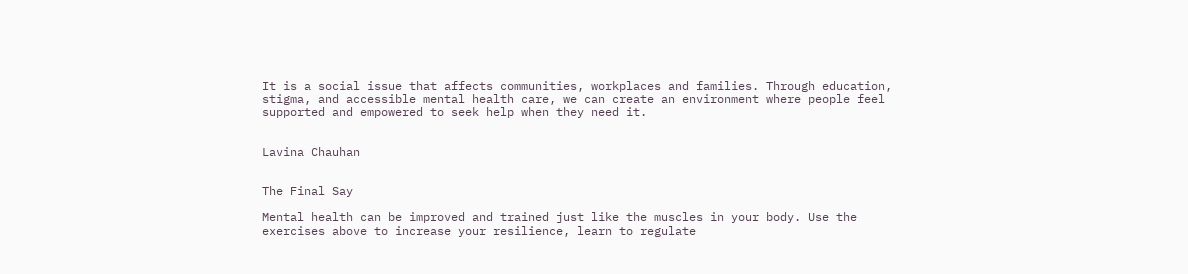It is a social issue that affects communities, workplaces and families. Through education, stigma, and accessible mental health care, we can create an environment where people feel supported and empowered to seek help when they need it.


Lavina Chauhan


The Final Say

Mental health can be improved and trained just like the muscles in your body. Use the exercises above to increase your resilience, learn to regulate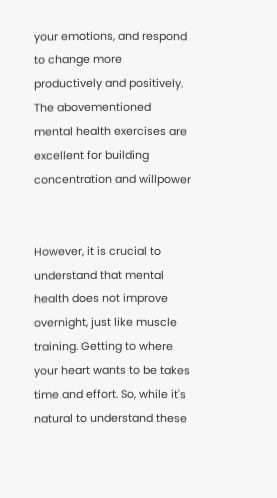your emotions, and respond to change more productively and positively. The abovementioned mental health exercises are excellent for building concentration and willpower


However, it is crucial to understand that mental health does not improve overnight, just like muscle training. Getting to where your heart wants to be takes time and effort. So, while it's natural to understand these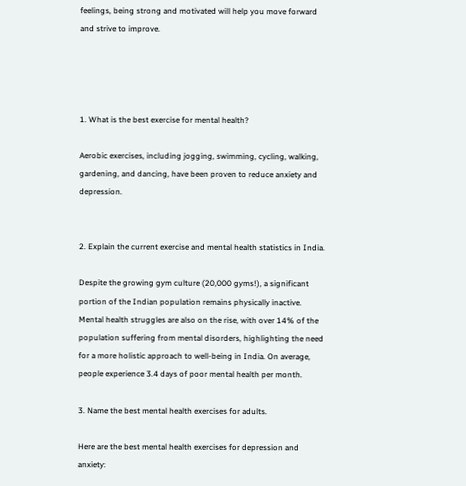feelings, being strong and motivated will help you move forward and strive to improve.




1. What is the best exercise for mental health?

Aerobic exercises, including jogging, swimming, cycling, walking, gardening, and dancing, have been proven to reduce anxiety and depression.


2. Explain the current exercise and mental health statistics in India.

Despite the growing gym culture (20,000 gyms!), a significant portion of the Indian population remains physically inactive. Mental health struggles are also on the rise, with over 14% of the population suffering from mental disorders, highlighting the need for a more holistic approach to well-being in India. On average, people experience 3.4 days of poor mental health per month.

3. Name the best mental health exercises for adults.

Here are the best mental health exercises for depression and anxiety: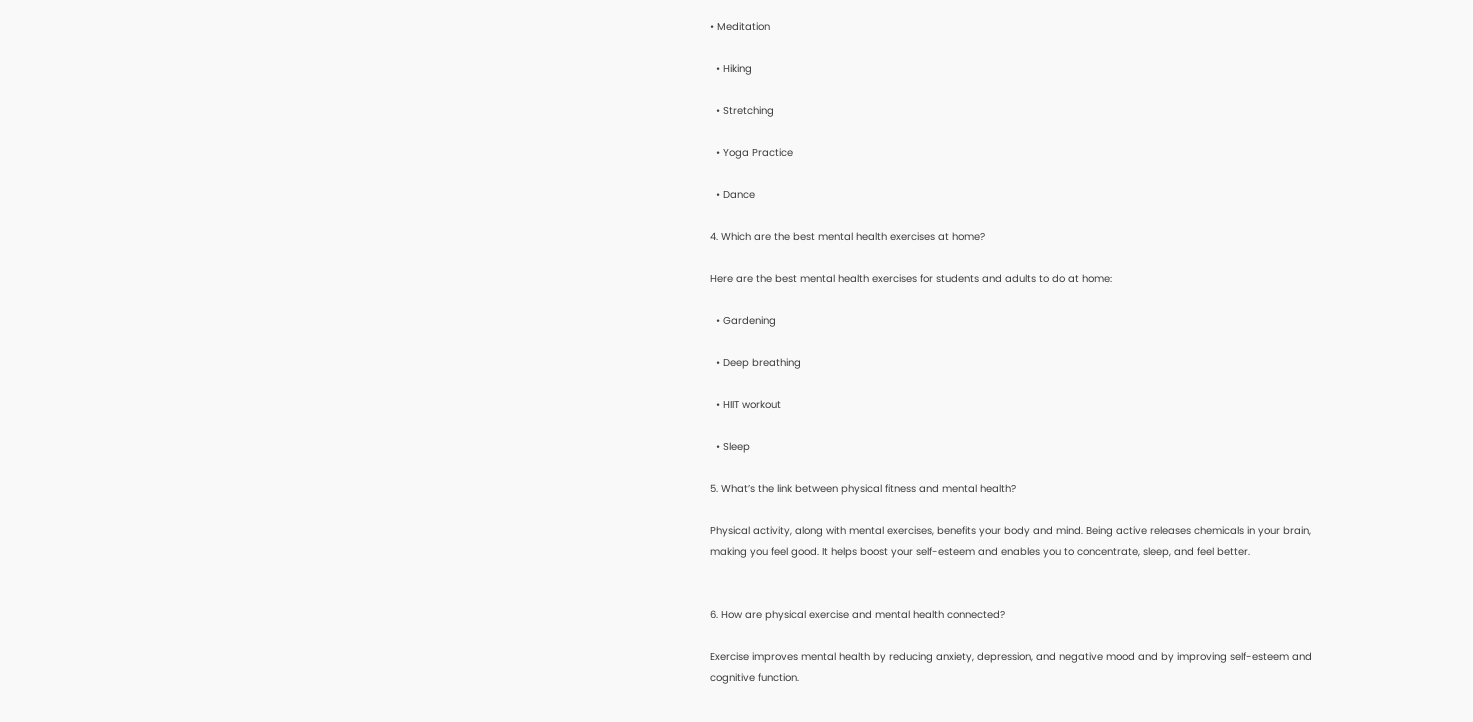• Meditation

  • Hiking

  • Stretching

  • Yoga Practice

  • Dance

4. Which are the best mental health exercises at home?

Here are the best mental health exercises for students and adults to do at home:

  • Gardening

  • Deep breathing

  • HIIT workout

  • Sleep

5. What’s the link between physical fitness and mental health?

Physical activity, along with mental exercises, benefits your body and mind. Being active releases chemicals in your brain, making you feel good. It helps boost your self-esteem and enables you to concentrate, sleep, and feel better.


6. How are physical exercise and mental health connected?

Exercise improves mental health by reducing anxiety, depression, and negative mood and by improving self-esteem and cognitive function.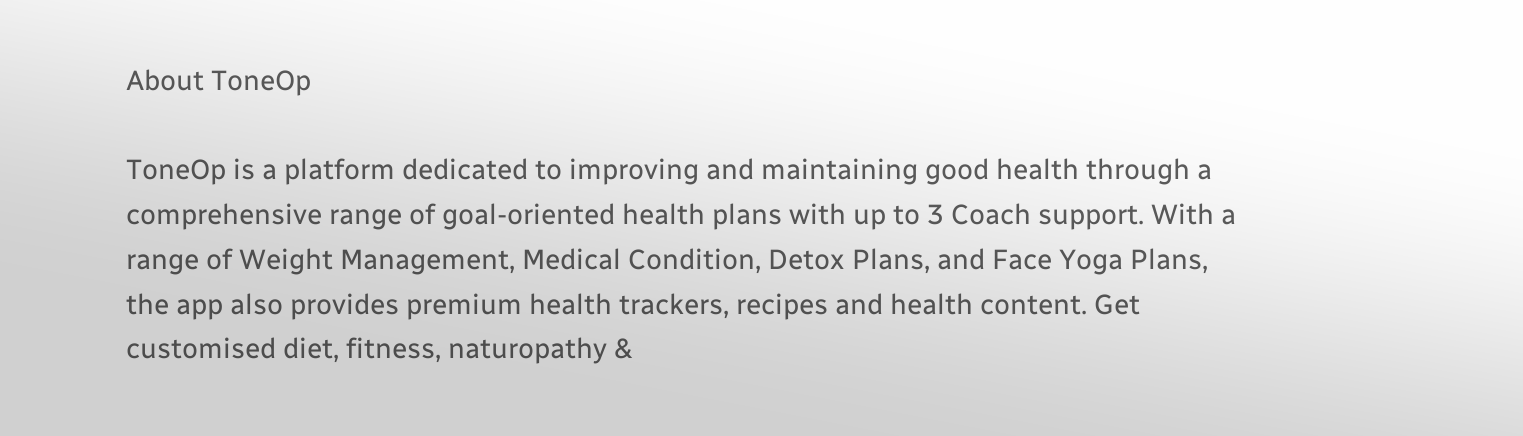About ToneOp

ToneOp is a platform dedicated to improving and maintaining good health through a comprehensive range of goal-oriented health plans with up to 3 Coach support. With a range of Weight Management, Medical Condition, Detox Plans, and Face Yoga Plans, the app also provides premium health trackers, recipes and health content. Get customised diet, fitness, naturopathy &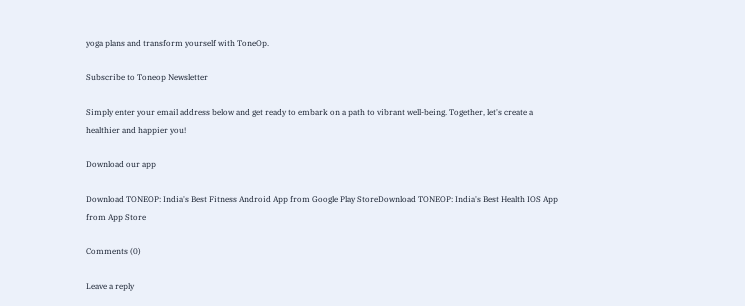yoga plans and transform yourself with ToneOp.

Subscribe to Toneop Newsletter

Simply enter your email address below and get ready to embark on a path to vibrant well-being. Together, let's create a healthier and happier you!

Download our app

Download TONEOP: India's Best Fitness Android App from Google Play StoreDownload TONEOP: India's Best Health IOS App from App Store

Comments (0)

Leave a reply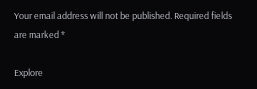Your email address will not be published. Required fields are marked *

Explore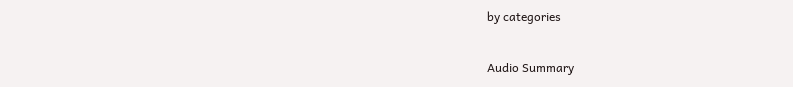by categories

Audio Summary